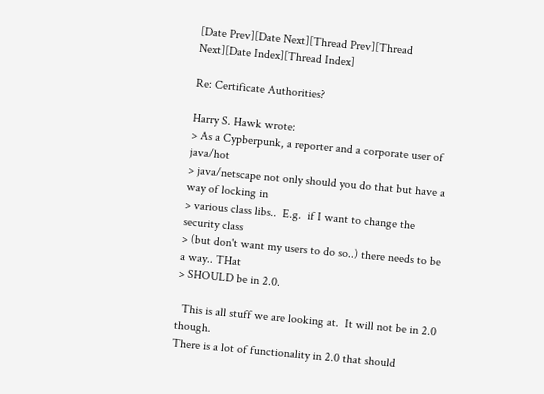[Date Prev][Date Next][Thread Prev][Thread Next][Date Index][Thread Index]

Re: Certificate Authorities?

Harry S. Hawk wrote:
> As a Cypberpunk, a reporter and a corporate user of java/hot
> java/netscape not only should you do that but have a way of locking in
> various class libs..  E.g.  if I want to change the security class
> (but don't want my users to do so..) there needs to be a way.. THat
> SHOULD be in 2.0.

  This is all stuff we are looking at.  It will not be in 2.0 though.
There is a lot of functionality in 2.0 that should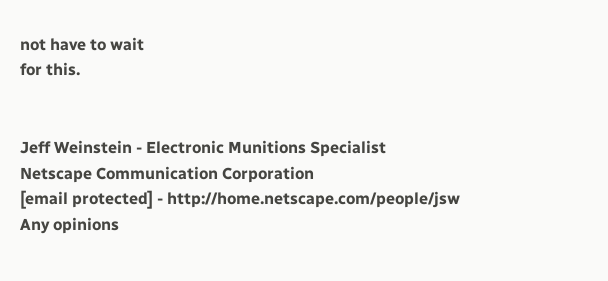not have to wait
for this.


Jeff Weinstein - Electronic Munitions Specialist
Netscape Communication Corporation
[email protected] - http://home.netscape.com/people/jsw
Any opinions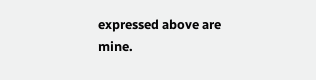expressed above are mine.